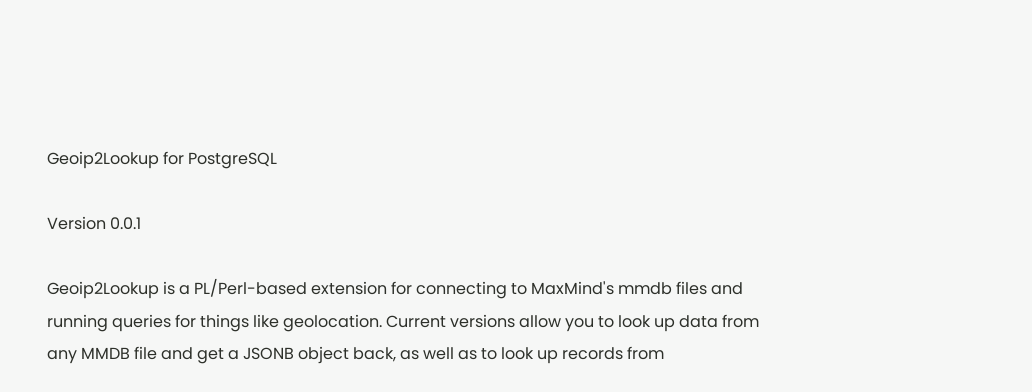Geoip2Lookup for PostgreSQL

Version 0.0.1

Geoip2Lookup is a PL/Perl-based extension for connecting to MaxMind's mmdb files and running queries for things like geolocation. Current versions allow you to look up data from any MMDB file and get a JSONB object back, as well as to look up records from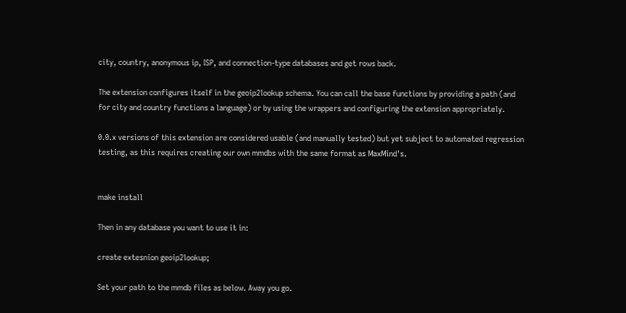city, country, anonymous ip, ISP, and connection-type databases and get rows back.

The extension configures itself in the geoip2lookup schema. You can call the base functions by providing a path (and for city and country functions a language) or by using the wrappers and configuring the extension appropriately.

0.0.x versions of this extension are considered usable (and manually tested) but yet subject to automated regression testing, as this requires creating our own mmdbs with the same format as MaxMind's.


make install

Then in any database you want to use it in:

create extesnion geoip2lookup;

Set your path to the mmdb files as below. Away you go.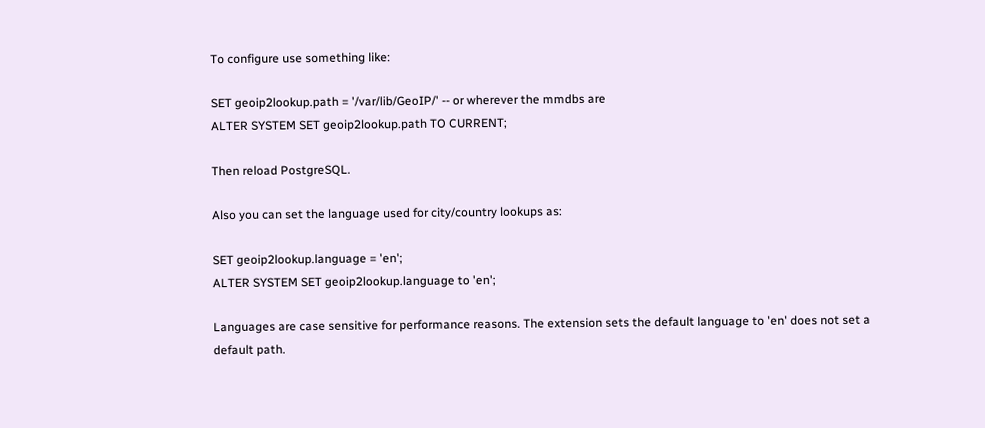To configure use something like:

SET geoip2lookup.path = '/var/lib/GeoIP/' -- or wherever the mmdbs are
ALTER SYSTEM SET geoip2lookup.path TO CURRENT;

Then reload PostgreSQL.

Also you can set the language used for city/country lookups as:

SET geoip2lookup.language = 'en';
ALTER SYSTEM SET geoip2lookup.language to 'en';

Languages are case sensitive for performance reasons. The extension sets the default language to 'en' does not set a default path.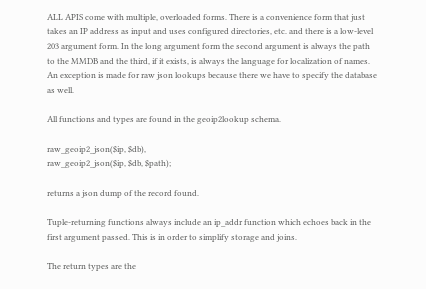ALL APIS come with multiple, overloaded forms. There is a convenience form that just takes an IP address as input and uses configured directories, etc. and there is a low-level 203 argument form. In the long argument form the second argument is always the path to the MMDB and the third, if it exists, is always the language for localization of names. An exception is made for raw json lookups because there we have to specify the database as well.

All functions and types are found in the geoip2lookup schema.

raw_geoip2_json($ip, $db),
raw_geoip2_json($ip, $db, $path);

returns a json dump of the record found.

Tuple-returning functions always include an ip_addr function which echoes back in the first argument passed. This is in order to simplify storage and joins.

The return types are the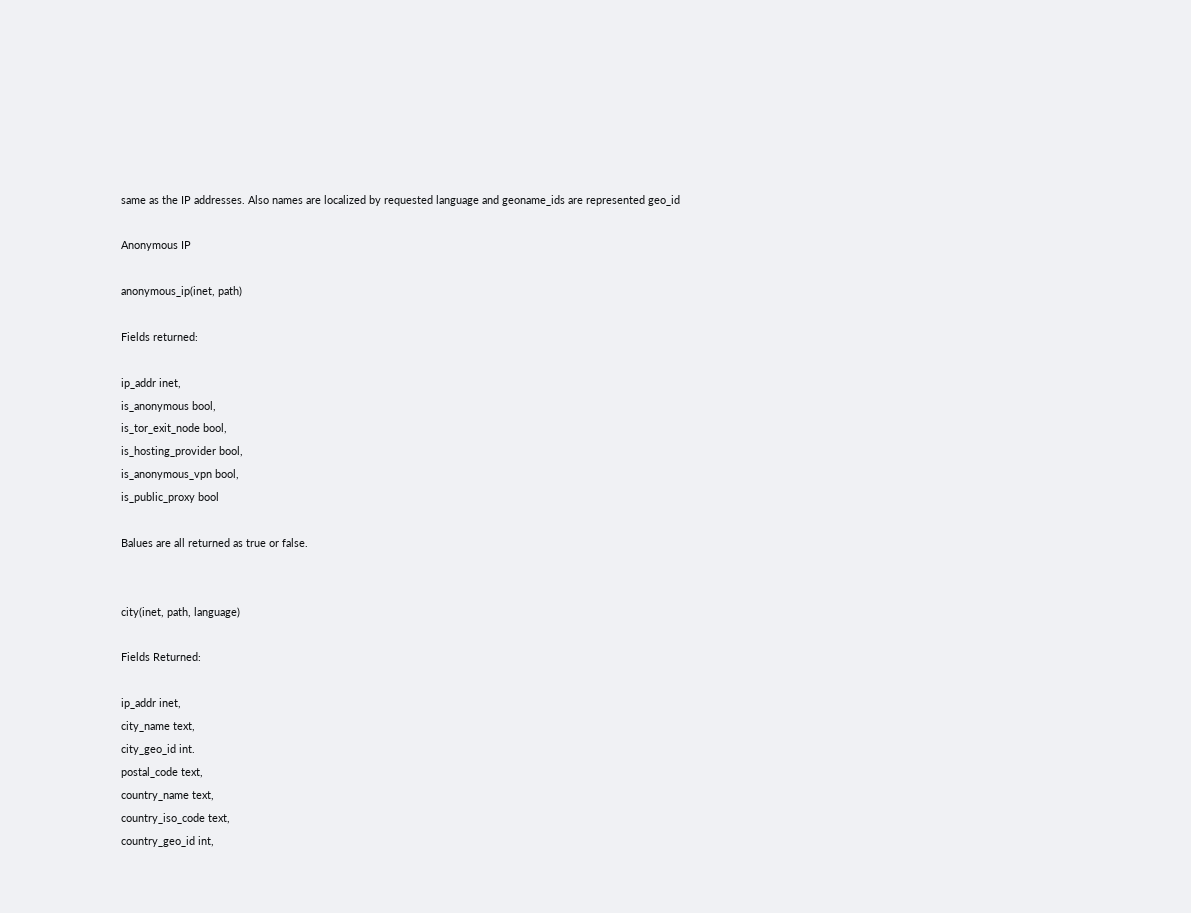same as the IP addresses. Also names are localized by requested language and geoname_ids are represented geo_id

Anonymous IP

anonymous_ip(inet, path)

Fields returned:

ip_addr inet,
is_anonymous bool,
is_tor_exit_node bool,
is_hosting_provider bool,
is_anonymous_vpn bool,
is_public_proxy bool

Balues are all returned as true or false.


city(inet, path, language)

Fields Returned:

ip_addr inet,
city_name text,
city_geo_id int.
postal_code text,
country_name text,
country_iso_code text,
country_geo_id int,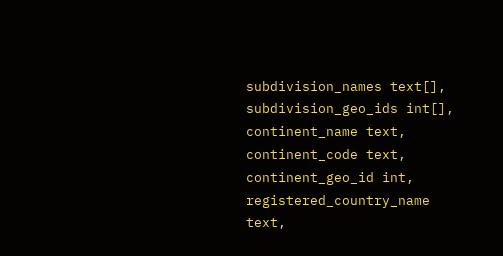subdivision_names text[],
subdivision_geo_ids int[],
continent_name text,
continent_code text,
continent_geo_id int,
registered_country_name text,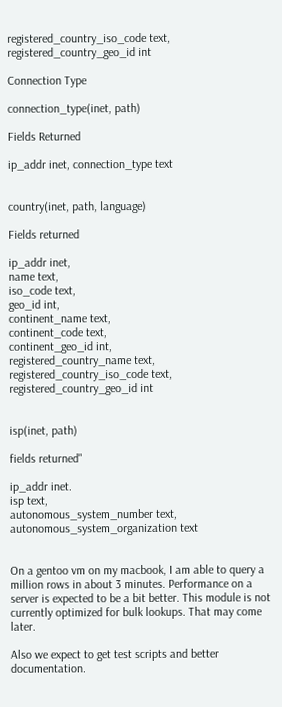registered_country_iso_code text,
registered_country_geo_id int

Connection Type

connection_type(inet, path)

Fields Returned

ip_addr inet, connection_type text


country(inet, path, language)

Fields returned

ip_addr inet,
name text,
iso_code text,
geo_id int,
continent_name text,
continent_code text,
continent_geo_id int,
registered_country_name text,
registered_country_iso_code text,
registered_country_geo_id int


isp(inet, path)

fields returned"

ip_addr inet.
isp text,
autonomous_system_number text,
autonomous_system_organization text


On a gentoo vm on my macbook, I am able to query a million rows in about 3 minutes. Performance on a server is expected to be a bit better. This module is not currently optimized for bulk lookups. That may come later.

Also we expect to get test scripts and better documentation.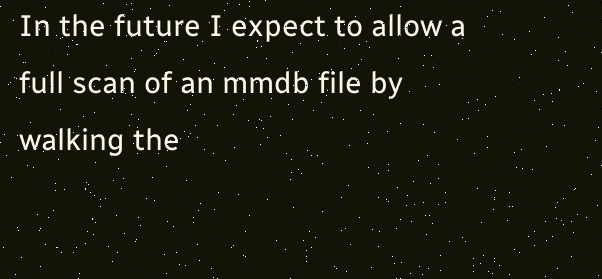In the future I expect to allow a full scan of an mmdb file by walking the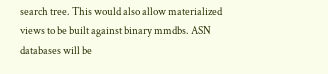search tree. This would also allow materialized views to be built against binary mmdbs. ASN databases will be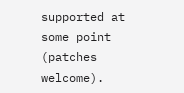supported at some point (patches welcome).